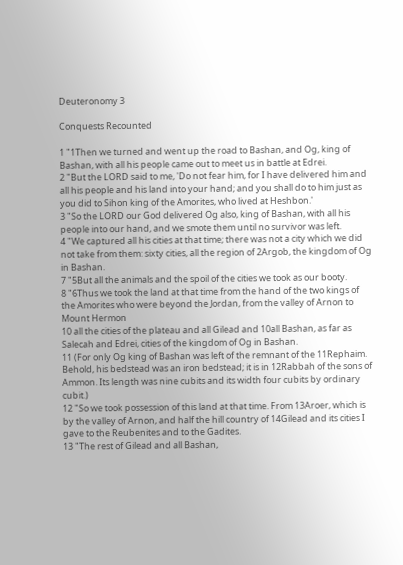Deuteronomy 3

Conquests Recounted

1 "1Then we turned and went up the road to Bashan, and Og, king of Bashan, with all his people came out to meet us in battle at Edrei.
2 "But the LORD said to me, 'Do not fear him, for I have delivered him and all his people and his land into your hand; and you shall do to him just as you did to Sihon king of the Amorites, who lived at Heshbon.'
3 "So the LORD our God delivered Og also, king of Bashan, with all his people into our hand, and we smote them until no survivor was left.
4 "We captured all his cities at that time; there was not a city which we did not take from them: sixty cities, all the region of 2Argob, the kingdom of Og in Bashan.
7 "5But all the animals and the spoil of the cities we took as our booty.
8 "6Thus we took the land at that time from the hand of the two kings of the Amorites who were beyond the Jordan, from the valley of Arnon to Mount Hermon
10 all the cities of the plateau and all Gilead and 10all Bashan, as far as Salecah and Edrei, cities of the kingdom of Og in Bashan.
11 (For only Og king of Bashan was left of the remnant of the 11Rephaim. Behold, his bedstead was an iron bedstead; it is in 12Rabbah of the sons of Ammon. Its length was nine cubits and its width four cubits by ordinary cubit.)
12 "So we took possession of this land at that time. From 13Aroer, which is by the valley of Arnon, and half the hill country of 14Gilead and its cities I gave to the Reubenites and to the Gadites.
13 "The rest of Gilead and all Bashan,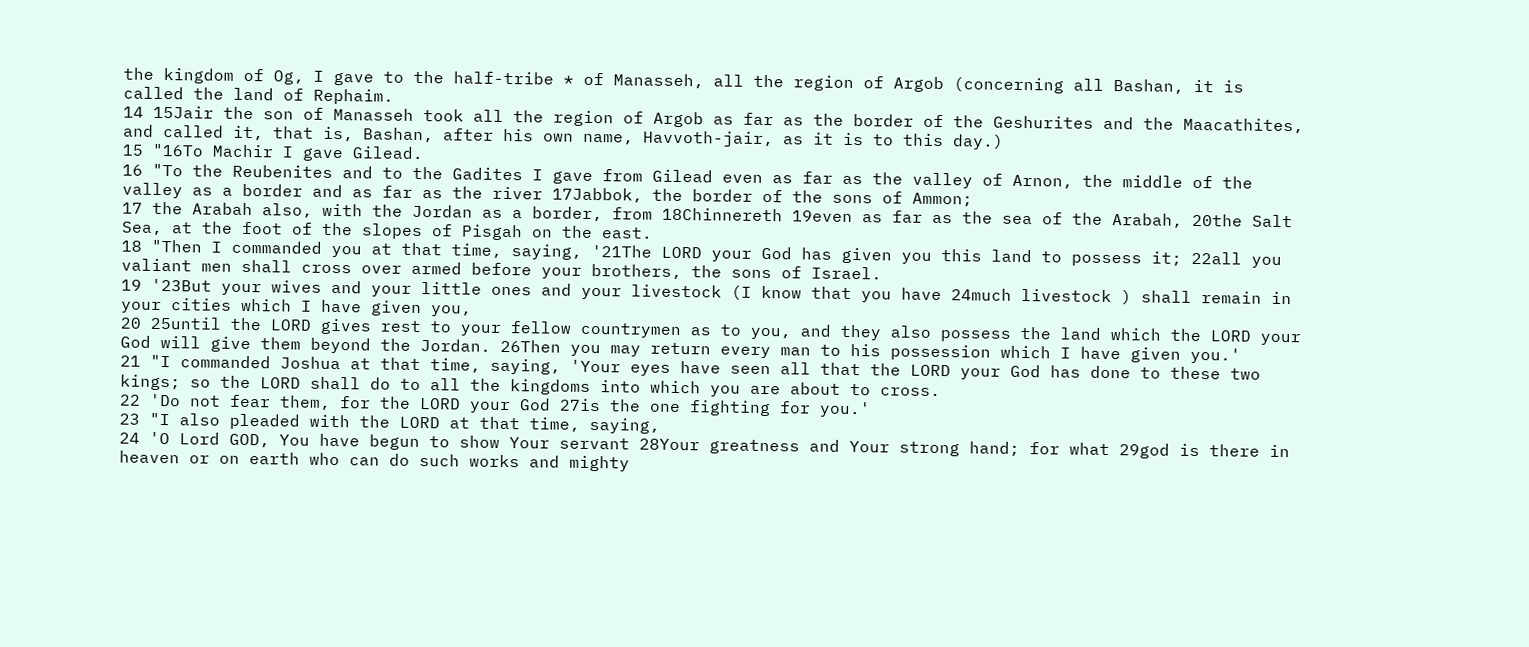the kingdom of Og, I gave to the half-tribe * of Manasseh, all the region of Argob (concerning all Bashan, it is called the land of Rephaim.
14 15Jair the son of Manasseh took all the region of Argob as far as the border of the Geshurites and the Maacathites, and called it, that is, Bashan, after his own name, Havvoth-jair, as it is to this day.)
15 "16To Machir I gave Gilead.
16 "To the Reubenites and to the Gadites I gave from Gilead even as far as the valley of Arnon, the middle of the valley as a border and as far as the river 17Jabbok, the border of the sons of Ammon;
17 the Arabah also, with the Jordan as a border, from 18Chinnereth 19even as far as the sea of the Arabah, 20the Salt Sea, at the foot of the slopes of Pisgah on the east.
18 "Then I commanded you at that time, saying, '21The LORD your God has given you this land to possess it; 22all you valiant men shall cross over armed before your brothers, the sons of Israel.
19 '23But your wives and your little ones and your livestock (I know that you have 24much livestock ) shall remain in your cities which I have given you,
20 25until the LORD gives rest to your fellow countrymen as to you, and they also possess the land which the LORD your God will give them beyond the Jordan. 26Then you may return every man to his possession which I have given you.'
21 "I commanded Joshua at that time, saying, 'Your eyes have seen all that the LORD your God has done to these two kings; so the LORD shall do to all the kingdoms into which you are about to cross.
22 'Do not fear them, for the LORD your God 27is the one fighting for you.'
23 "I also pleaded with the LORD at that time, saying,
24 'O Lord GOD, You have begun to show Your servant 28Your greatness and Your strong hand; for what 29god is there in heaven or on earth who can do such works and mighty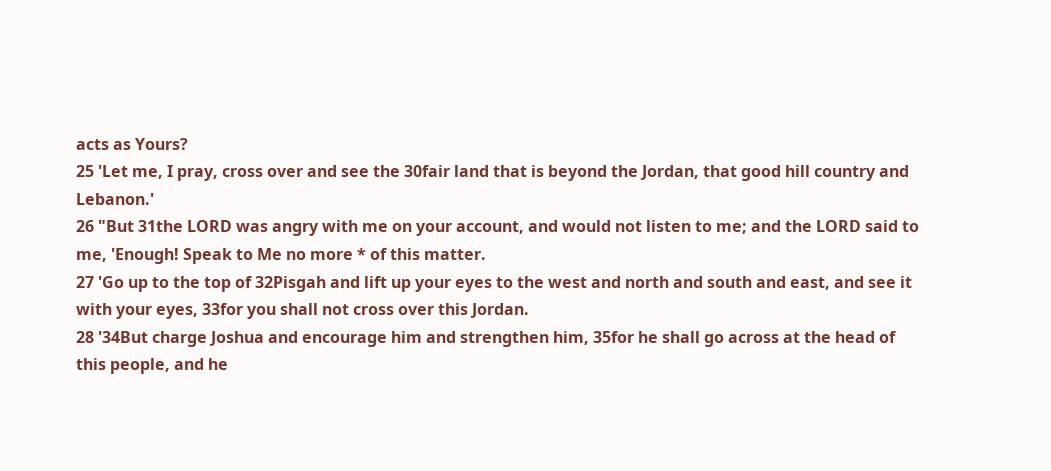acts as Yours?
25 'Let me, I pray, cross over and see the 30fair land that is beyond the Jordan, that good hill country and Lebanon.'
26 "But 31the LORD was angry with me on your account, and would not listen to me; and the LORD said to me, 'Enough! Speak to Me no more * of this matter.
27 'Go up to the top of 32Pisgah and lift up your eyes to the west and north and south and east, and see it with your eyes, 33for you shall not cross over this Jordan.
28 '34But charge Joshua and encourage him and strengthen him, 35for he shall go across at the head of this people, and he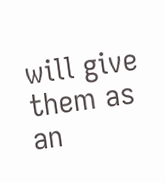will give them as an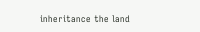inheritance the land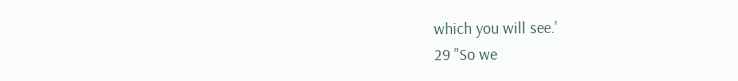which you will see.'
29 "So we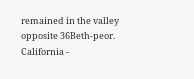remained in the valley opposite 36Beth-peor.
California -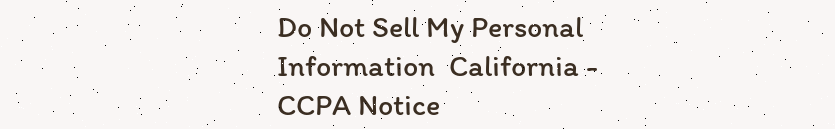Do Not Sell My Personal Information  California - CCPA Notice